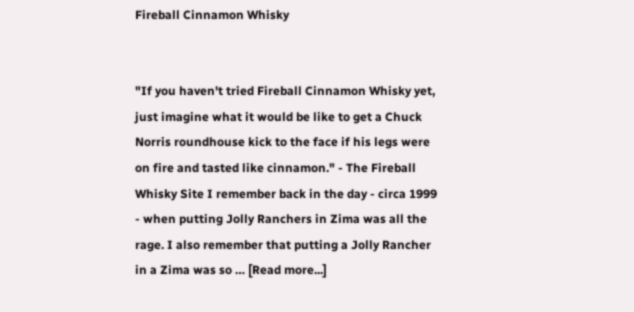Fireball Cinnamon Whisky


"If you haven't tried Fireball Cinnamon Whisky yet, just imagine what it would be like to get a Chuck Norris roundhouse kick to the face if his legs were on fire and tasted like cinnamon." - The Fireball Whisky Site I remember back in the day - circa 1999 - when putting Jolly Ranchers in Zima was all the rage. I also remember that putting a Jolly Rancher in a Zima was so … [Read more...]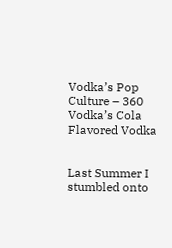Vodka’s Pop Culture – 360 Vodka’s Cola Flavored Vodka


Last Summer I stumbled onto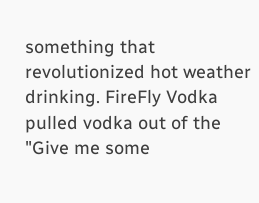something that revolutionized hot weather drinking. FireFly Vodka pulled vodka out of the "Give me some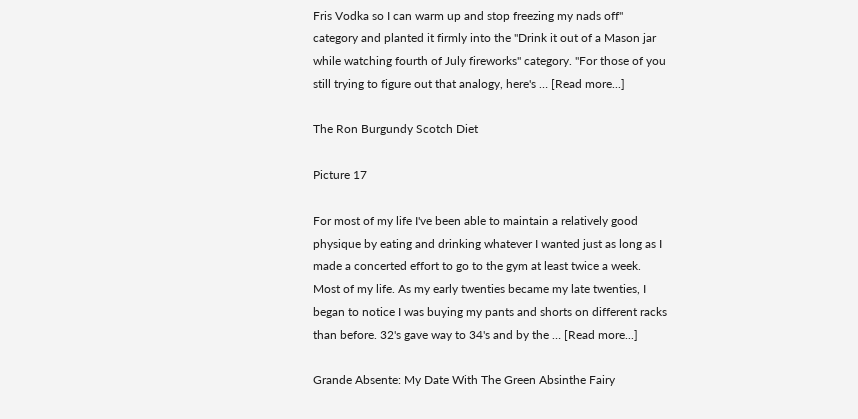Fris Vodka so I can warm up and stop freezing my nads off" category and planted it firmly into the "Drink it out of a Mason jar while watching fourth of July fireworks" category. "For those of you still trying to figure out that analogy, here's … [Read more...]

The Ron Burgundy Scotch Diet

Picture 17

For most of my life I've been able to maintain a relatively good physique by eating and drinking whatever I wanted just as long as I made a concerted effort to go to the gym at least twice a week. Most of my life. As my early twenties became my late twenties, I began to notice I was buying my pants and shorts on different racks than before. 32's gave way to 34's and by the … [Read more...]

Grande Absente: My Date With The Green Absinthe Fairy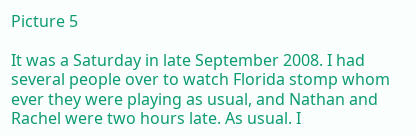Picture 5

It was a Saturday in late September 2008. I had several people over to watch Florida stomp whom ever they were playing as usual, and Nathan and Rachel were two hours late. As usual. I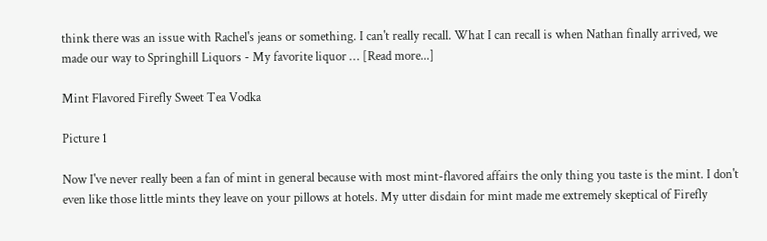think there was an issue with Rachel's jeans or something. I can't really recall. What I can recall is when Nathan finally arrived, we made our way to Springhill Liquors - My favorite liquor … [Read more...]

Mint Flavored Firefly Sweet Tea Vodka

Picture 1

Now I've never really been a fan of mint in general because with most mint-flavored affairs the only thing you taste is the mint. I don't even like those little mints they leave on your pillows at hotels. My utter disdain for mint made me extremely skeptical of Firefly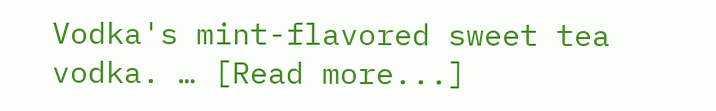Vodka's mint-flavored sweet tea vodka. … [Read more...]